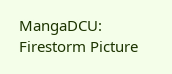MangaDCU: Firestorm Picture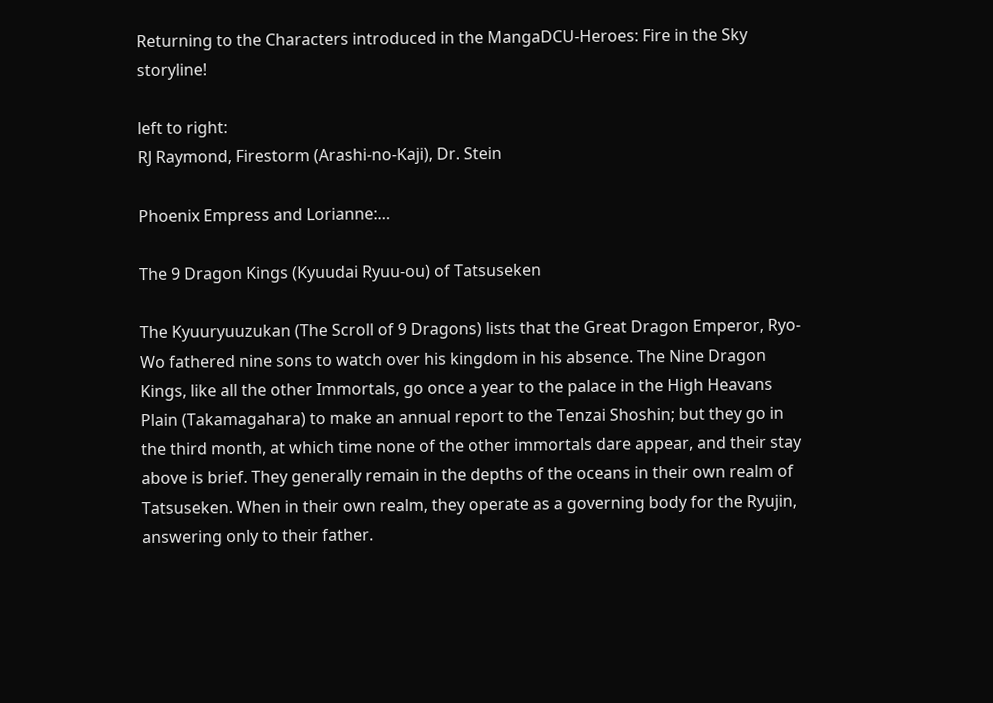Returning to the Characters introduced in the MangaDCU-Heroes: Fire in the Sky storyline!

left to right:
RJ Raymond, Firestorm (Arashi-no-Kaji), Dr. Stein

Phoenix Empress and Lorianne:…

The 9 Dragon Kings (Kyuudai Ryuu-ou) of Tatsuseken

The Kyuuryuuzukan (The Scroll of 9 Dragons) lists that the Great Dragon Emperor, Ryo-Wo fathered nine sons to watch over his kingdom in his absence. The Nine Dragon Kings, like all the other Immortals, go once a year to the palace in the High Heavans Plain (Takamagahara) to make an annual report to the Tenzai Shoshin; but they go in the third month, at which time none of the other immortals dare appear, and their stay above is brief. They generally remain in the depths of the oceans in their own realm of Tatsuseken. When in their own realm, they operate as a governing body for the Ryujin, answering only to their father.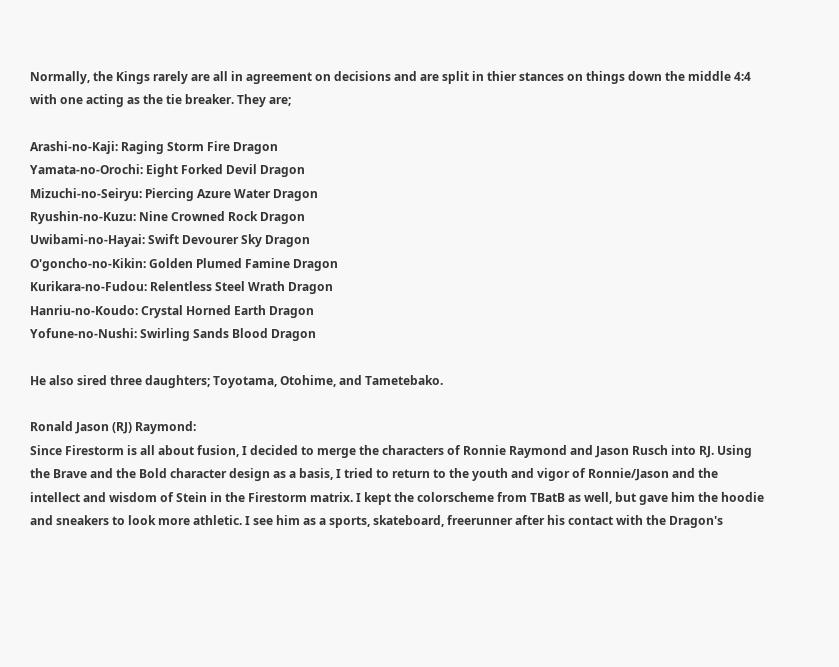Normally, the Kings rarely are all in agreement on decisions and are split in thier stances on things down the middle 4:4 with one acting as the tie breaker. They are;

Arashi-no-Kaji: Raging Storm Fire Dragon
Yamata-no-Orochi: Eight Forked Devil Dragon
Mizuchi-no-Seiryu: Piercing Azure Water Dragon
Ryushin-no-Kuzu: Nine Crowned Rock Dragon
Uwibami-no-Hayai: Swift Devourer Sky Dragon
O'goncho-no-Kikin: Golden Plumed Famine Dragon
Kurikara-no-Fudou: Relentless Steel Wrath Dragon
Hanriu-no-Koudo: Crystal Horned Earth Dragon
Yofune-no-Nushi: Swirling Sands Blood Dragon

He also sired three daughters; Toyotama, Otohime, and Tametebako.

Ronald Jason (RJ) Raymond:
Since Firestorm is all about fusion, I decided to merge the characters of Ronnie Raymond and Jason Rusch into RJ. Using the Brave and the Bold character design as a basis, I tried to return to the youth and vigor of Ronnie/Jason and the intellect and wisdom of Stein in the Firestorm matrix. I kept the colorscheme from TBatB as well, but gave him the hoodie and sneakers to look more athletic. I see him as a sports, skateboard, freerunner after his contact with the Dragon's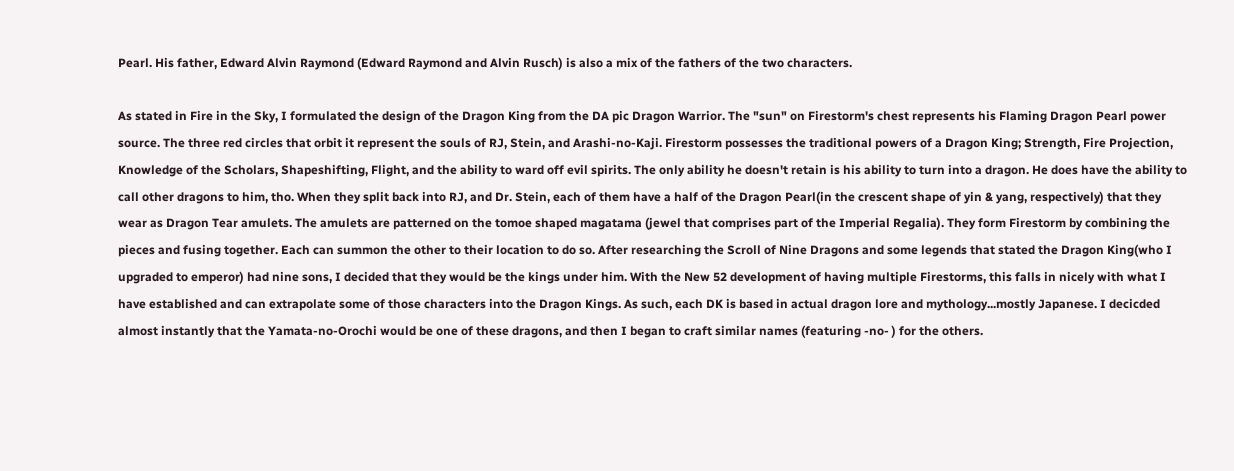Pearl. His father, Edward Alvin Raymond (Edward Raymond and Alvin Rusch) is also a mix of the fathers of the two characters.

As stated in Fire in the Sky, I formulated the design of the Dragon King from the DA pic Dragon Warrior. The "sun" on Firestorm's chest represents his Flaming Dragon Pearl power source. The three red circles that orbit it represent the souls of RJ, Stein, and Arashi-no-Kaji. Firestorm possesses the traditional powers of a Dragon King; Strength, Fire Projection, Knowledge of the Scholars, Shapeshifting, Flight, and the ability to ward off evil spirits. The only ability he doesn't retain is his ability to turn into a dragon. He does have the ability to call other dragons to him, tho. When they split back into RJ, and Dr. Stein, each of them have a half of the Dragon Pearl(in the crescent shape of yin & yang, respectively) that they wear as Dragon Tear amulets. The amulets are patterned on the tomoe shaped magatama (jewel that comprises part of the Imperial Regalia). They form Firestorm by combining the pieces and fusing together. Each can summon the other to their location to do so. After researching the Scroll of Nine Dragons and some legends that stated the Dragon King(who I upgraded to emperor) had nine sons, I decided that they would be the kings under him. With the New 52 development of having multiple Firestorms, this falls in nicely with what I have established and can extrapolate some of those characters into the Dragon Kings. As such, each DK is based in actual dragon lore and mythology...mostly Japanese. I decicded almost instantly that the Yamata-no-Orochi would be one of these dragons, and then I began to craft similar names (featuring -no- ) for the others.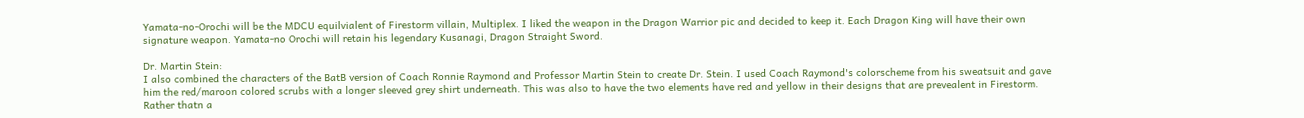Yamata-no-Orochi will be the MDCU equilvialent of Firestorm villain, Multiplex. I liked the weapon in the Dragon Warrior pic and decided to keep it. Each Dragon King will have their own signature weapon. Yamata-no Orochi will retain his legendary Kusanagi, Dragon Straight Sword.

Dr. Martin Stein:
I also combined the characters of the BatB version of Coach Ronnie Raymond and Professor Martin Stein to create Dr. Stein. I used Coach Raymond's colorscheme from his sweatsuit and gave him the red/maroon colored scrubs with a longer sleeved grey shirt underneath. This was also to have the two elements have red and yellow in their designs that are prevealent in Firestorm. Rather thatn a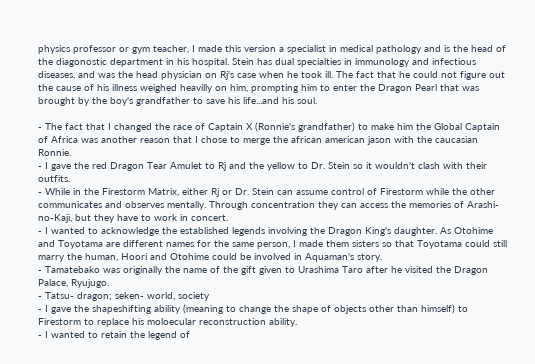physics professor or gym teacher, I made this version a specialist in medical pathology and is the head of the diagonostic department in his hospital. Stein has dual specialties in immunology and infectious diseases, and was the head physician on Rj's case when he took ill. The fact that he could not figure out the cause of his illness weighed heavilly on him, prompting him to enter the Dragon Pearl that was brought by the boy's grandfather to save his life...and his soul.

- The fact that I changed the race of Captain X (Ronnie's grandfather) to make him the Global Captain of Africa was another reason that I chose to merge the african american jason with the caucasian Ronnie.
- I gave the red Dragon Tear Amulet to Rj and the yellow to Dr. Stein so it wouldn't clash with their outfits.
- While in the Firestorm Matrix, either Rj or Dr. Stein can assume control of Firestorm while the other communicates and observes mentally. Through concentration they can access the memories of Arashi-no-Kaji, but they have to work in concert.
- I wanted to acknowledge the established legends involving the Dragon King's daughter. As Otohime and Toyotama are different names for the same person, I made them sisters so that Toyotama could still marry the human, Hoori and Otohime could be involved in Aquaman's story.
- Tamatebako was originally the name of the gift given to Urashima Taro after he visited the Dragon Palace, Ryujugo.
- Tatsu- dragon; seken- world, society
- I gave the shapeshifting ability (meaning to change the shape of objects other than himself) to Firestorm to replace his moloecular reconstruction ability.
- I wanted to retain the legend of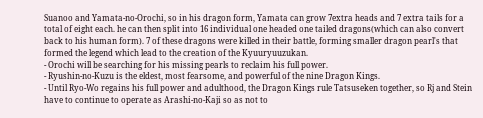Suanoo and Yamata-no-Orochi, so in his dragon form, Yamata can grow 7extra heads and 7 extra tails for a total of eight each. he can then split into 16 individual one headed one tailed dragons(which can also convert back to his human form). 7 of these dragons were killed in their battle, forming smaller dragon pearl's that formed the legend which lead to the creation of the Kyuuryuuzukan.
- Orochi will be searching for his missing pearls to reclaim his full power.
- Ryushin-no-Kuzu is the eldest, most fearsome, and powerful of the nine Dragon Kings.
- Until Ryo-Wo regains his full power and adulthood, the Dragon Kings rule Tatsuseken together, so Rj and Stein have to continue to operate as Arashi-no-Kaji so as not to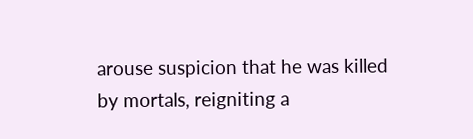arouse suspicion that he was killed by mortals, reigniting a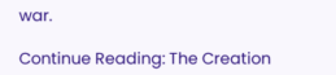war.

Continue Reading: The Creation